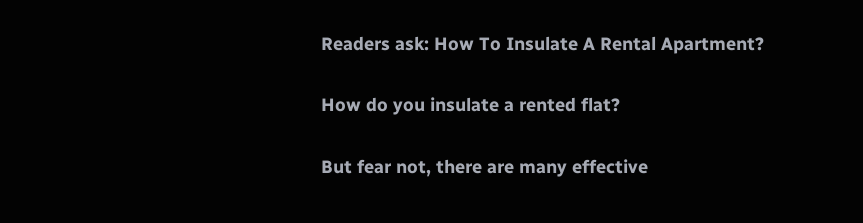Readers ask: How To Insulate A Rental Apartment?

How do you insulate a rented flat?

But fear not, there are many effective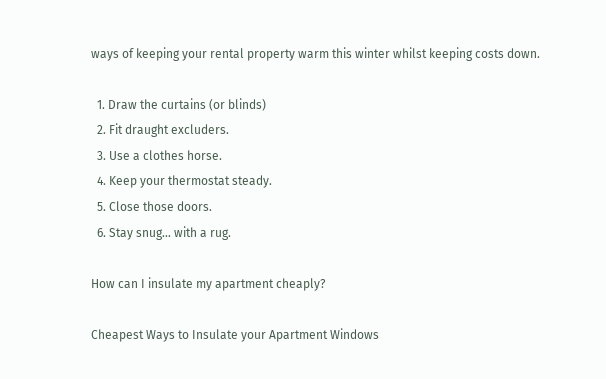ways of keeping your rental property warm this winter whilst keeping costs down.

  1. Draw the curtains (or blinds)
  2. Fit draught excluders.
  3. Use a clothes horse.
  4. Keep your thermostat steady.
  5. Close those doors.
  6. Stay snug… with a rug.

How can I insulate my apartment cheaply?

Cheapest Ways to Insulate your Apartment Windows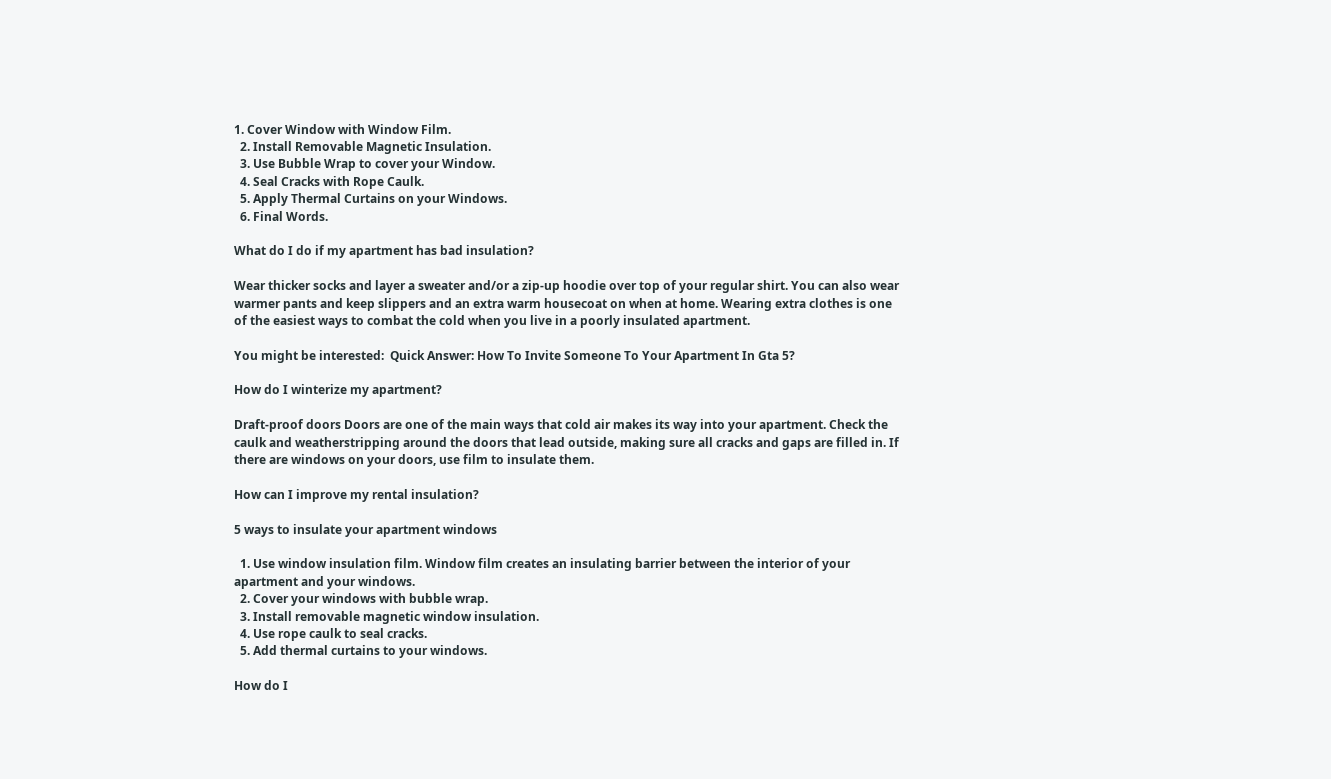1. Cover Window with Window Film.
  2. Install Removable Magnetic Insulation.
  3. Use Bubble Wrap to cover your Window.
  4. Seal Cracks with Rope Caulk.
  5. Apply Thermal Curtains on your Windows.
  6. Final Words.

What do I do if my apartment has bad insulation?

Wear thicker socks and layer a sweater and/or a zip-up hoodie over top of your regular shirt. You can also wear warmer pants and keep slippers and an extra warm housecoat on when at home. Wearing extra clothes is one of the easiest ways to combat the cold when you live in a poorly insulated apartment.

You might be interested:  Quick Answer: How To Invite Someone To Your Apartment In Gta 5?

How do I winterize my apartment?

Draft-proof doors Doors are one of the main ways that cold air makes its way into your apartment. Check the caulk and weatherstripping around the doors that lead outside, making sure all cracks and gaps are filled in. If there are windows on your doors, use film to insulate them.

How can I improve my rental insulation?

5 ways to insulate your apartment windows

  1. Use window insulation film. Window film creates an insulating barrier between the interior of your apartment and your windows.
  2. Cover your windows with bubble wrap.
  3. Install removable magnetic window insulation.
  4. Use rope caulk to seal cracks.
  5. Add thermal curtains to your windows.

How do I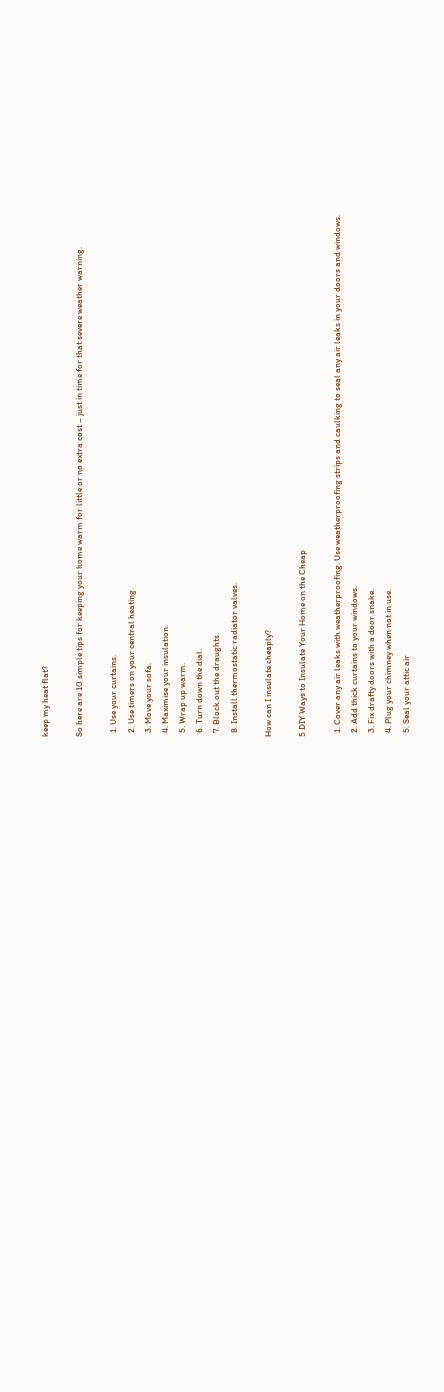keep my heat flat?

So here are 10 simple tips for keeping your home warm for little or no extra cost – just in time for that severe weather warning.

  1. Use your curtains.
  2. Use timers on your central heating.
  3. Move your sofa.
  4. Maximise your insulation.
  5. Wrap up warm.
  6. Turn down the dial.
  7. Block out the draughts.
  8. Install thermostatic radiator valves.

How can I insulate cheaply?

5 DIY Ways to Insulate Your Home on the Cheap

  1. Cover any air leaks with weatherproofing. Use weatherproofing strips and caulking to seal any air leaks in your doors and windows.
  2. Add thick curtains to your windows.
  3. Fix drafty doors with a door snake.
  4. Plug your chimney when not in use.
  5. Seal your attic air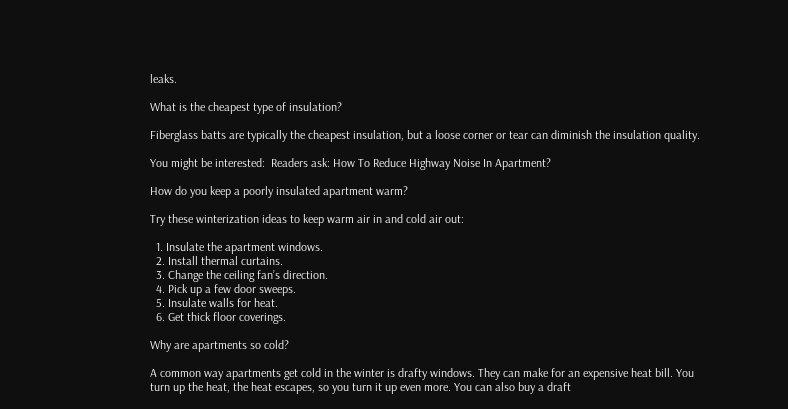leaks.

What is the cheapest type of insulation?

Fiberglass batts are typically the cheapest insulation, but a loose corner or tear can diminish the insulation quality.

You might be interested:  Readers ask: How To Reduce Highway Noise In Apartment?

How do you keep a poorly insulated apartment warm?

Try these winterization ideas to keep warm air in and cold air out:

  1. Insulate the apartment windows.
  2. Install thermal curtains.
  3. Change the ceiling fan’s direction.
  4. Pick up a few door sweeps.
  5. Insulate walls for heat.
  6. Get thick floor coverings.

Why are apartments so cold?

A common way apartments get cold in the winter is drafty windows. They can make for an expensive heat bill. You turn up the heat, the heat escapes, so you turn it up even more. You can also buy a draft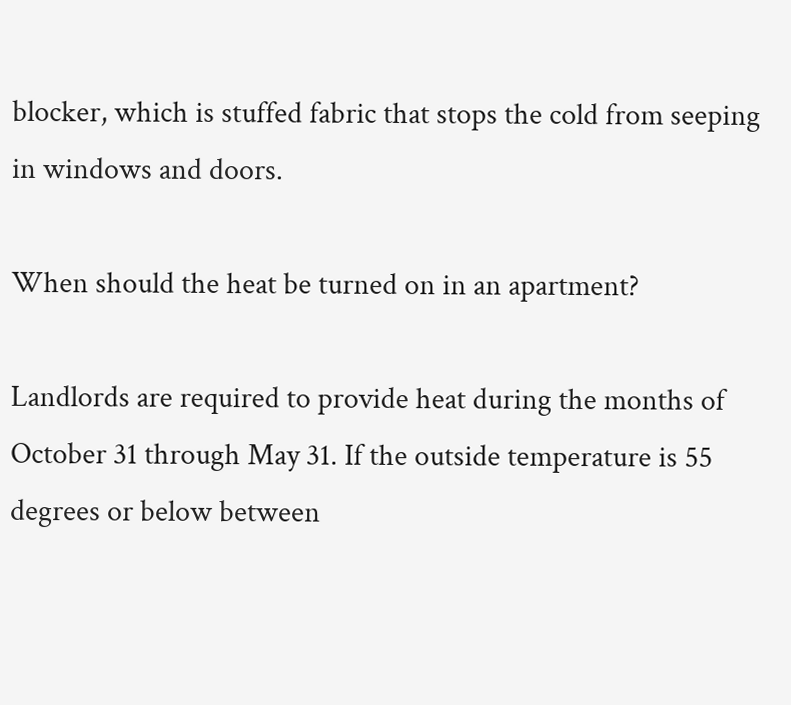blocker, which is stuffed fabric that stops the cold from seeping in windows and doors.

When should the heat be turned on in an apartment?

Landlords are required to provide heat during the months of October 31 through May 31. If the outside temperature is 55 degrees or below between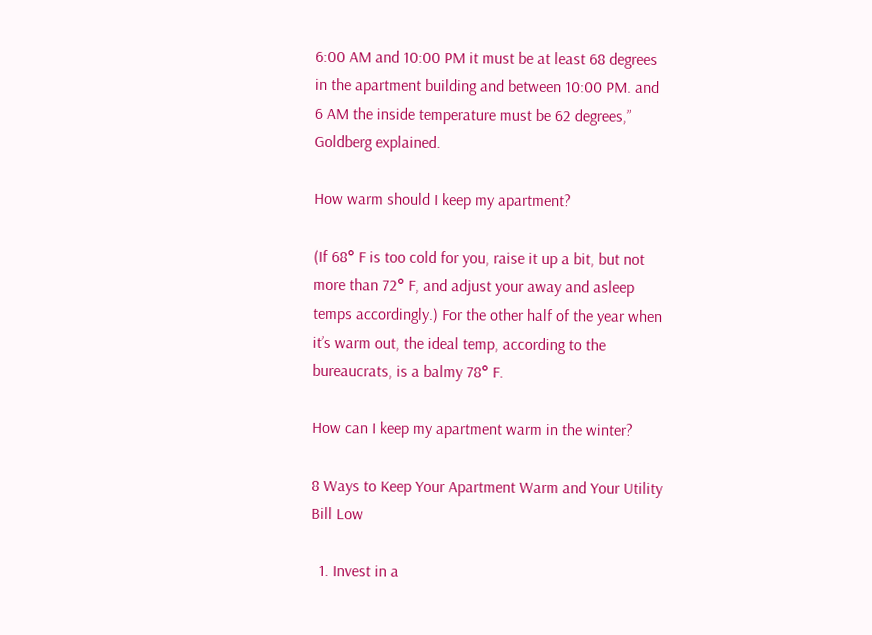6:00 AM and 10:00 PM it must be at least 68 degrees in the apartment building and between 10:00 PM. and 6 AM the inside temperature must be 62 degrees,” Goldberg explained.

How warm should I keep my apartment?

(If 68° F is too cold for you, raise it up a bit, but not more than 72° F, and adjust your away and asleep temps accordingly.) For the other half of the year when it’s warm out, the ideal temp, according to the bureaucrats, is a balmy 78° F.

How can I keep my apartment warm in the winter?

8 Ways to Keep Your Apartment Warm and Your Utility Bill Low

  1. Invest in a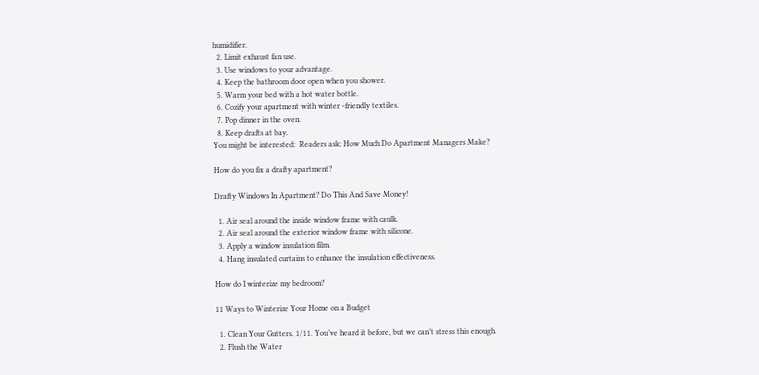humidifier.
  2. Limit exhaust fan use.
  3. Use windows to your advantage.
  4. Keep the bathroom door open when you shower.
  5. Warm your bed with a hot water bottle.
  6. Cozify your apartment with winter -friendly textiles.
  7. Pop dinner in the oven.
  8. Keep drafts at bay.
You might be interested:  Readers ask: How Much Do Apartment Managers Make?

How do you fix a drafty apartment?

Drafty Windows In Apartment? Do This And Save Money!

  1. Air seal around the inside window frame with caulk.
  2. Air seal around the exterior window frame with silicone.
  3. Apply a window insulation film.
  4. Hang insulated curtains to enhance the insulation effectiveness.

How do I winterize my bedroom?

11 Ways to Winterize Your Home on a Budget

  1. Clean Your Gutters. 1/11. You’ve heard it before, but we can’t stress this enough.
  2. Flush the Water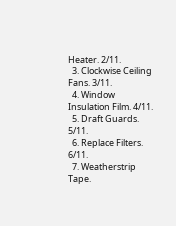Heater. 2/11.
  3. Clockwise Ceiling Fans. 3/11.
  4. Window Insulation Film. 4/11.
  5. Draft Guards. 5/11.
  6. Replace Filters. 6/11.
  7. Weatherstrip Tape.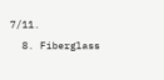7/11.
  8. Fiberglass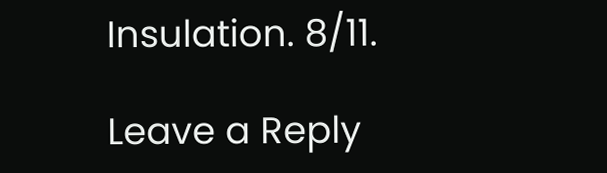Insulation. 8/11.

Leave a Reply